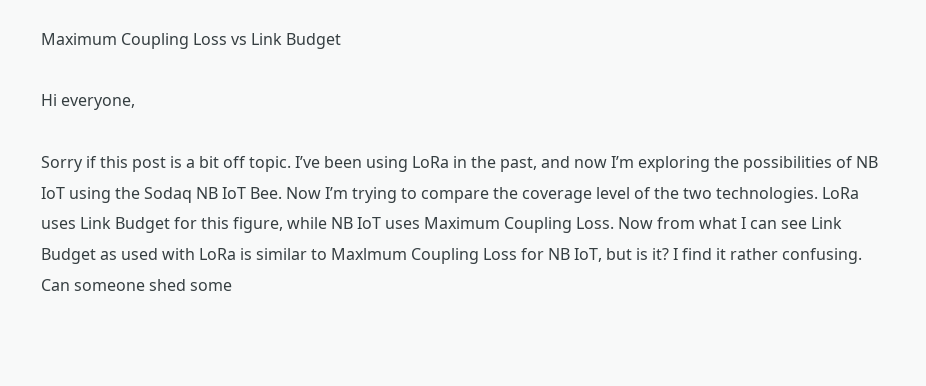Maximum Coupling Loss vs Link Budget

Hi everyone,

Sorry if this post is a bit off topic. I’ve been using LoRa in the past, and now I’m exploring the possibilities of NB IoT using the Sodaq NB IoT Bee. Now I’m trying to compare the coverage level of the two technologies. LoRa uses Link Budget for this figure, while NB IoT uses Maximum Coupling Loss. Now from what I can see Link Budget as used with LoRa is similar to Maxlmum Coupling Loss for NB IoT, but is it? I find it rather confusing. Can someone shed some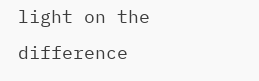light on the difference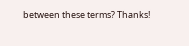between these terms? Thanks!